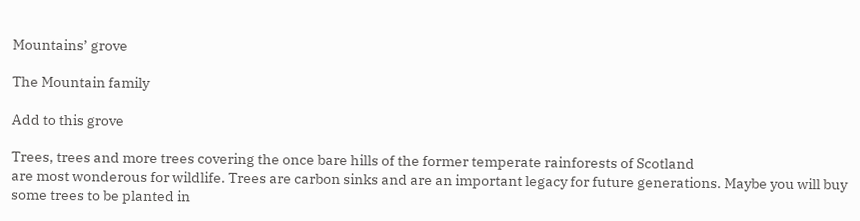Mountains’ grove

The Mountain family

Add to this grove

Trees, trees and more trees covering the once bare hills of the former temperate rainforests of Scotland
are most wonderous for wildlife. Trees are carbon sinks and are an important legacy for future generations. Maybe you will buy some trees to be planted in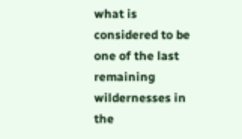what is considered to be one of the last remaining wildernesses in the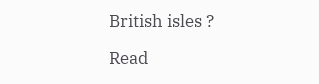British isles ?

Read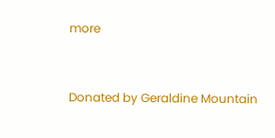more


Donated by Geraldine Mountain